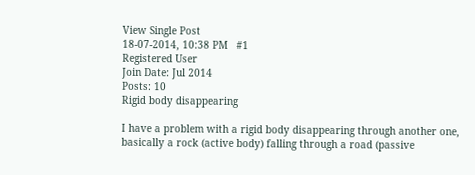View Single Post
18-07-2014, 10:38 PM   #1
Registered User
Join Date: Jul 2014
Posts: 10
Rigid body disappearing

I have a problem with a rigid body disappearing through another one, basically a rock (active body) falling through a road (passive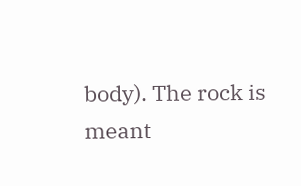body). The rock is meant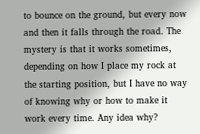to bounce on the ground, but every now and then it falls through the road. The mystery is that it works sometimes, depending on how I place my rock at the starting position, but I have no way of knowing why or how to make it work every time. Any idea why?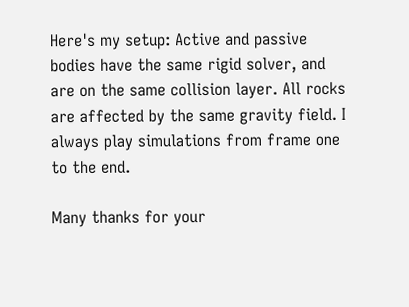Here's my setup: Active and passive bodies have the same rigid solver, and are on the same collision layer. All rocks are affected by the same gravity field. I always play simulations from frame one to the end.

Many thanks for your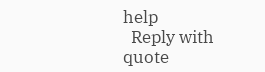help
  Reply with quote